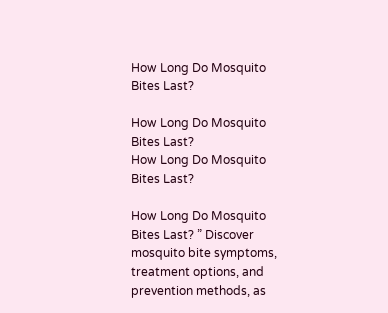How Long Do Mosquito Bites Last?

How Long Do Mosquito Bites Last?
How Long Do Mosquito Bites Last?

How Long Do Mosquito Bites Last? ” Discover mosquito bite symptoms, treatment options, and prevention methods, as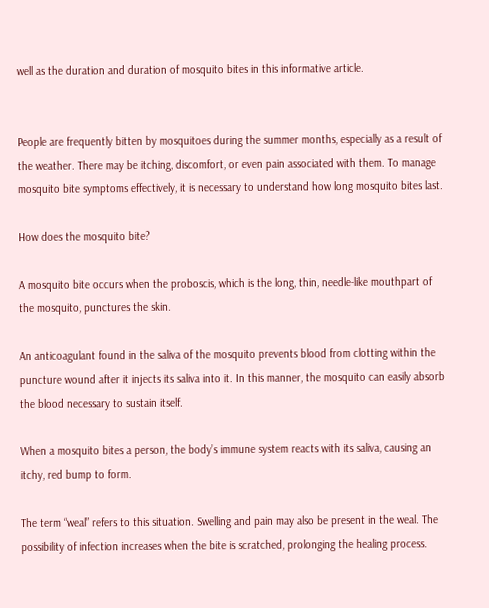well as the duration and duration of mosquito bites in this informative article.


People are frequently bitten by mosquitoes during the summer months, especially as a result of the weather. There may be itching, discomfort, or even pain associated with them. To manage mosquito bite symptoms effectively, it is necessary to understand how long mosquito bites last.

How does the mosquito bite?

A mosquito bite occurs when the proboscis, which is the long, thin, needle-like mouthpart of the mosquito, punctures the skin.

An anticoagulant found in the saliva of the mosquito prevents blood from clotting within the puncture wound after it injects its saliva into it. In this manner, the mosquito can easily absorb the blood necessary to sustain itself.

When a mosquito bites a person, the body’s immune system reacts with its saliva, causing an itchy, red bump to form.

The term “weal” refers to this situation. Swelling and pain may also be present in the weal. The possibility of infection increases when the bite is scratched, prolonging the healing process.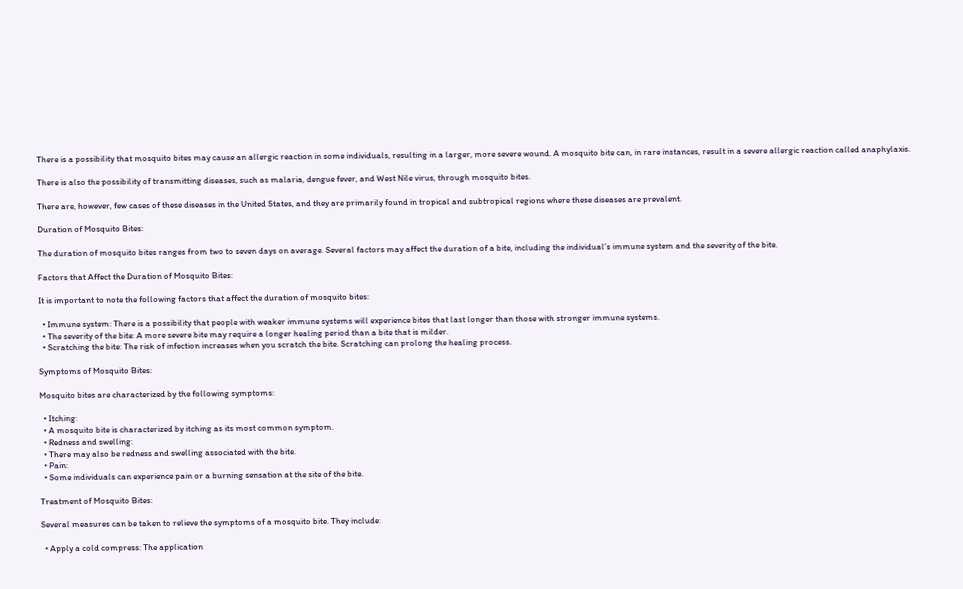There is a possibility that mosquito bites may cause an allergic reaction in some individuals, resulting in a larger, more severe wound. A mosquito bite can, in rare instances, result in a severe allergic reaction called anaphylaxis.

There is also the possibility of transmitting diseases, such as malaria, dengue fever, and West Nile virus, through mosquito bites.

There are, however, few cases of these diseases in the United States, and they are primarily found in tropical and subtropical regions where these diseases are prevalent.

Duration of Mosquito Bites:

The duration of mosquito bites ranges from two to seven days on average. Several factors may affect the duration of a bite, including the individual’s immune system and the severity of the bite.

Factors that Affect the Duration of Mosquito Bites:

It is important to note the following factors that affect the duration of mosquito bites:

  • Immune system: There is a possibility that people with weaker immune systems will experience bites that last longer than those with stronger immune systems.
  • The severity of the bite: A more severe bite may require a longer healing period than a bite that is milder.
  • Scratching the bite: The risk of infection increases when you scratch the bite. Scratching can prolong the healing process.

Symptoms of Mosquito Bites:

Mosquito bites are characterized by the following symptoms:

  • Itching:
  • A mosquito bite is characterized by itching as its most common symptom.
  • Redness and swelling:
  • There may also be redness and swelling associated with the bite.
  • Pain:
  • Some individuals can experience pain or a burning sensation at the site of the bite.

Treatment of Mosquito Bites:

Several measures can be taken to relieve the symptoms of a mosquito bite. They include:

  • Apply a cold compress: The application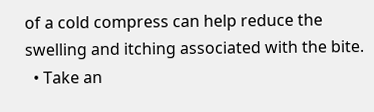of a cold compress can help reduce the swelling and itching associated with the bite.
  • Take an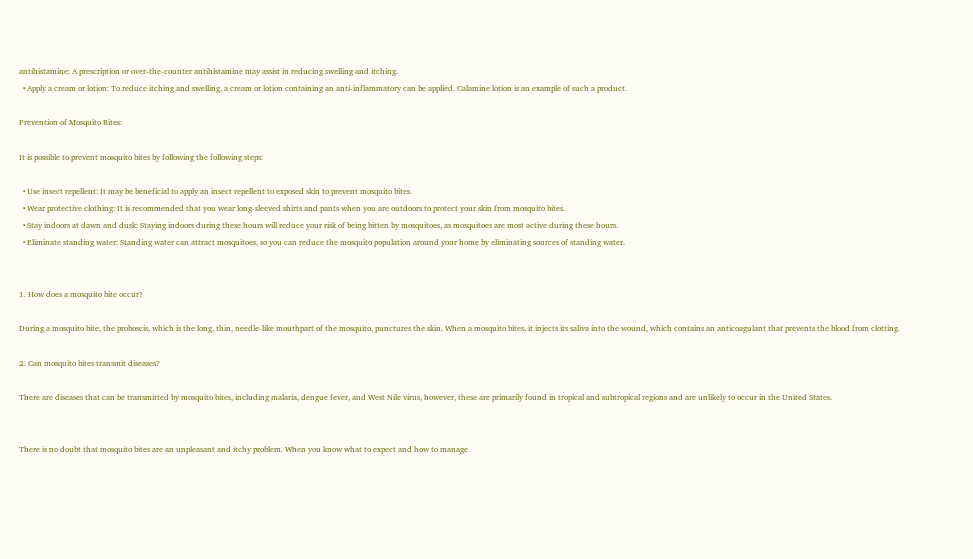antihistamine: A prescription or over-the-counter antihistamine may assist in reducing swelling and itching.
  • Apply a cream or lotion: To reduce itching and swelling, a cream or lotion containing an anti-inflammatory can be applied. Calamine lotion is an example of such a product.

Prevention of Mosquito Bites:

It is possible to prevent mosquito bites by following the following steps:

  • Use insect repellent: It may be beneficial to apply an insect repellent to exposed skin to prevent mosquito bites.
  • Wear protective clothing: It is recommended that you wear long-sleeved shirts and pants when you are outdoors to protect your skin from mosquito bites.
  • Stay indoors at dawn and dusk: Staying indoors during these hours will reduce your risk of being bitten by mosquitoes, as mosquitoes are most active during these hours.
  • Eliminate standing water: Standing water can attract mosquitoes, so you can reduce the mosquito population around your home by eliminating sources of standing water.


1. How does a mosquito bite occur?

During a mosquito bite, the proboscis, which is the long, thin, needle-like mouthpart of the mosquito, punctures the skin. When a mosquito bites, it injects its saliva into the wound, which contains an anticoagulant that prevents the blood from clotting.

2. Can mosquito bites transmit diseases?

There are diseases that can be transmitted by mosquito bites, including malaria, dengue fever, and West Nile virus, however, these are primarily found in tropical and subtropical regions and are unlikely to occur in the United States.


There is no doubt that mosquito bites are an unpleasant and itchy problem. When you know what to expect and how to manage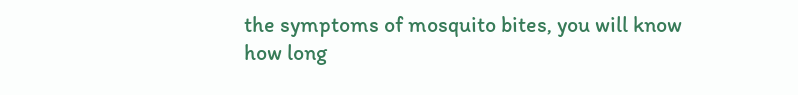the symptoms of mosquito bites, you will know how long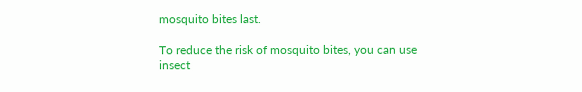mosquito bites last.

To reduce the risk of mosquito bites, you can use insect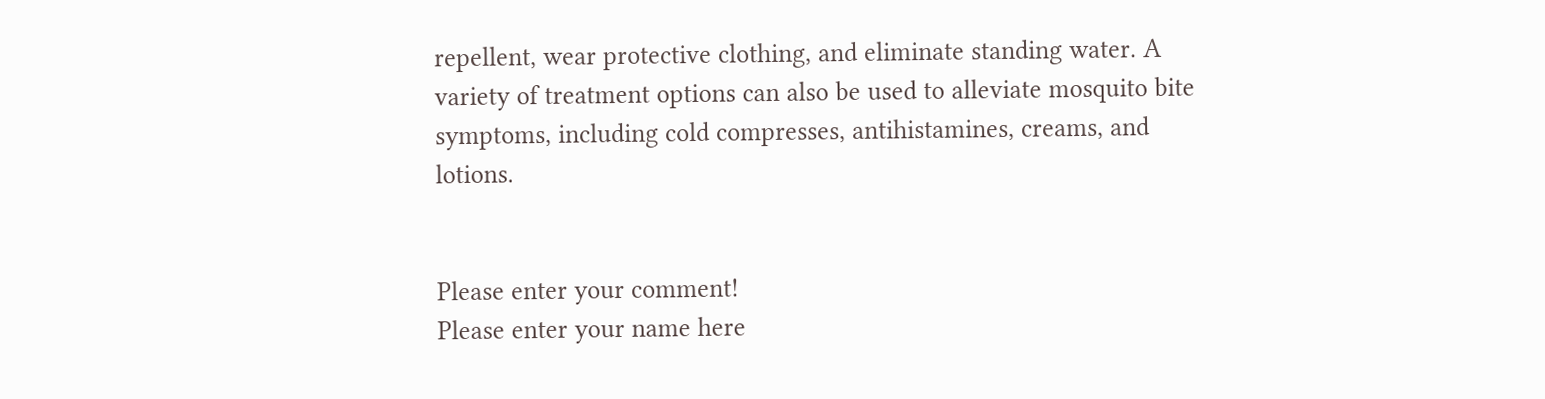repellent, wear protective clothing, and eliminate standing water. A variety of treatment options can also be used to alleviate mosquito bite symptoms, including cold compresses, antihistamines, creams, and lotions.


Please enter your comment!
Please enter your name here